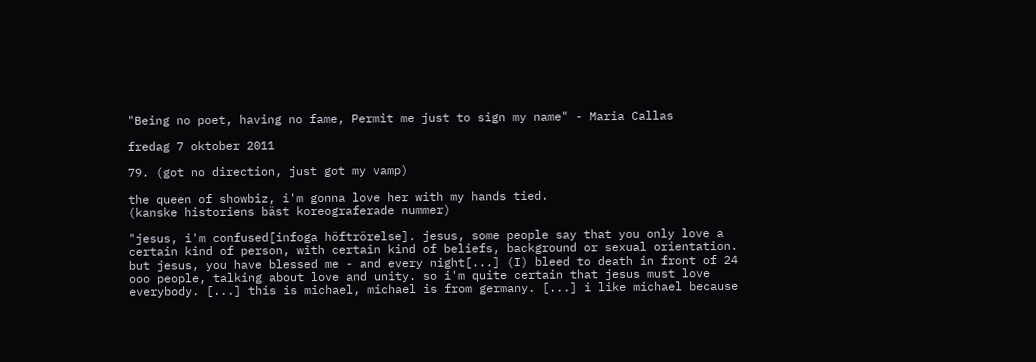"Being no poet, having no fame, Permit me just to sign my name" - Maria Callas

fredag 7 oktober 2011

79. (got no direction, just got my vamp)

the queen of showbiz, i'm gonna love her with my hands tied.
(kanske historiens bäst koreograferade nummer)

"jesus, i'm confused[infoga höftrörelse]. jesus, some people say that you only love a certain kind of person, with certain kind of beliefs, background or sexual orientation. but jesus, you have blessed me - and every night[...] (I) bleed to death in front of 24 ooo people, talking about love and unity. so i'm quite certain that jesus must love everybody. [...] this is michael, michael is from germany. [...] i like michael because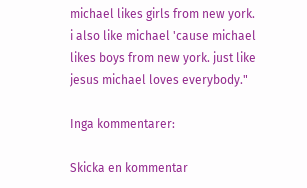michael likes girls from new york. i also like michael 'cause michael likes boys from new york. just like jesus michael loves everybody."

Inga kommentarer:

Skicka en kommentar